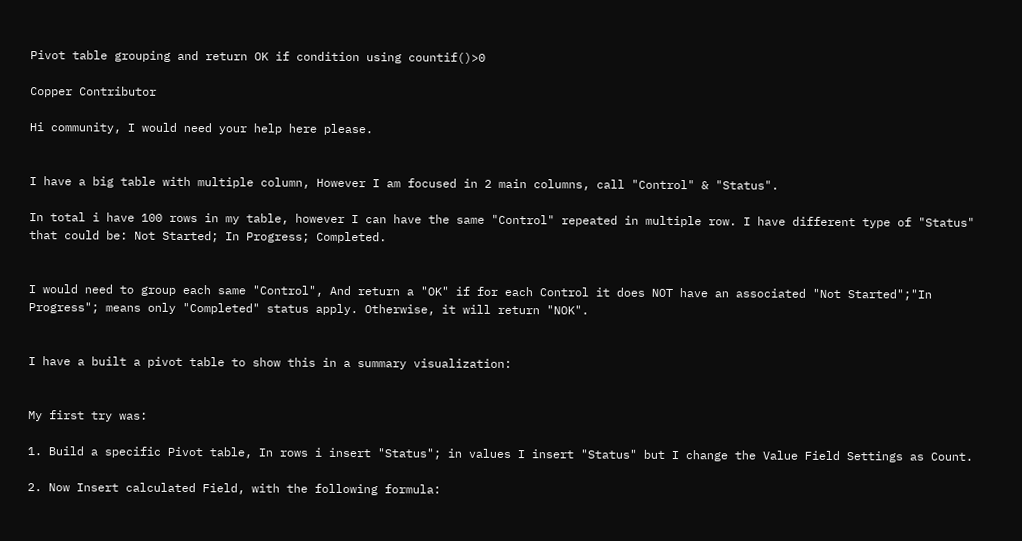Pivot table grouping and return OK if condition using countif()>0

Copper Contributor

Hi community, I would need your help here please.


I have a big table with multiple column, However I am focused in 2 main columns, call "Control" & "Status".

In total i have 100 rows in my table, however I can have the same "Control" repeated in multiple row. I have different type of "Status" that could be: Not Started; In Progress; Completed.


I would need to group each same "Control", And return a "OK" if for each Control it does NOT have an associated "Not Started";"In Progress"; means only "Completed" status apply. Otherwise, it will return "NOK".


I have a built a pivot table to show this in a summary visualization:


My first try was:

1. Build a specific Pivot table, In rows i insert "Status"; in values I insert "Status" but I change the Value Field Settings as Count.

2. Now Insert calculated Field, with the following formula: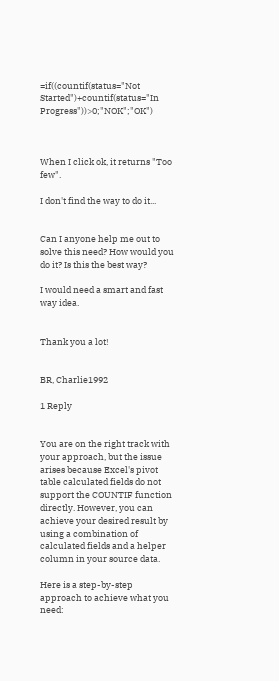=if((countif(status="Not Started")+countif(status="In Progress"))>0;"NOK";"OK")



When I click ok, it returns "Too few".

I don't find the way to do it...


Can I anyone help me out to solve this need? How would you do it? Is this the best way?

I would need a smart and fast way idea.


Thank you a lot!


BR, Charlie1992

1 Reply


You are on the right track with your approach, but the issue arises because Excel's pivot table calculated fields do not support the COUNTIF function directly. However, you can achieve your desired result by using a combination of calculated fields and a helper column in your source data.

Here is a step-by-step approach to achieve what you need: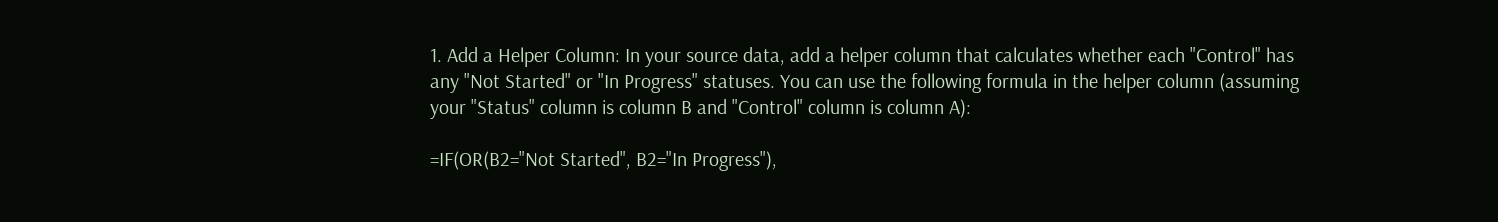1. Add a Helper Column: In your source data, add a helper column that calculates whether each "Control" has any "Not Started" or "In Progress" statuses. You can use the following formula in the helper column (assuming your "Status" column is column B and "Control" column is column A):

=IF(OR(B2="Not Started", B2="In Progress"),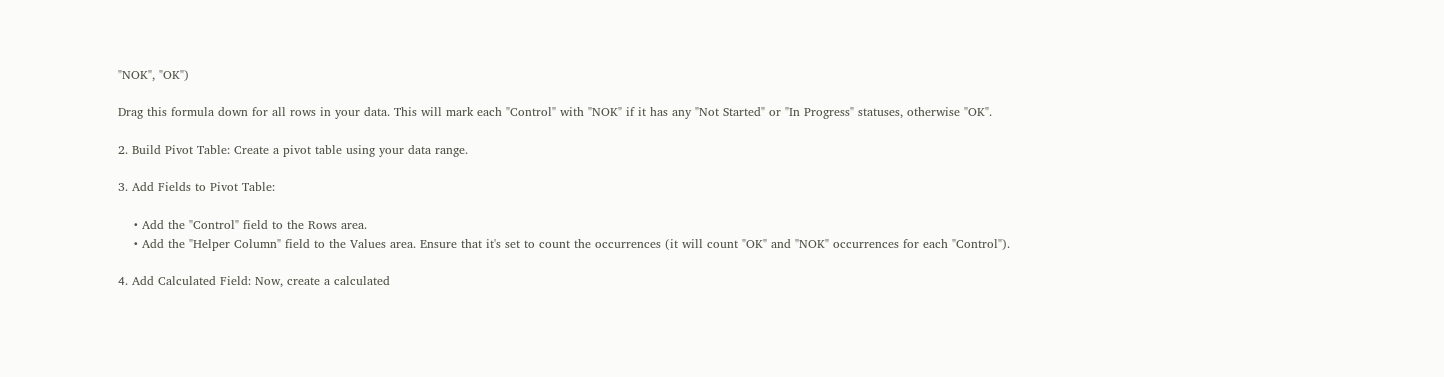"NOK", "OK")

Drag this formula down for all rows in your data. This will mark each "Control" with "NOK" if it has any "Not Started" or "In Progress" statuses, otherwise "OK".

2. Build Pivot Table: Create a pivot table using your data range.

3. Add Fields to Pivot Table:

    • Add the "Control" field to the Rows area.
    • Add the "Helper Column" field to the Values area. Ensure that it's set to count the occurrences (it will count "OK" and "NOK" occurrences for each "Control").

4. Add Calculated Field: Now, create a calculated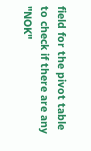field for the pivot table to check if there are any "NOK"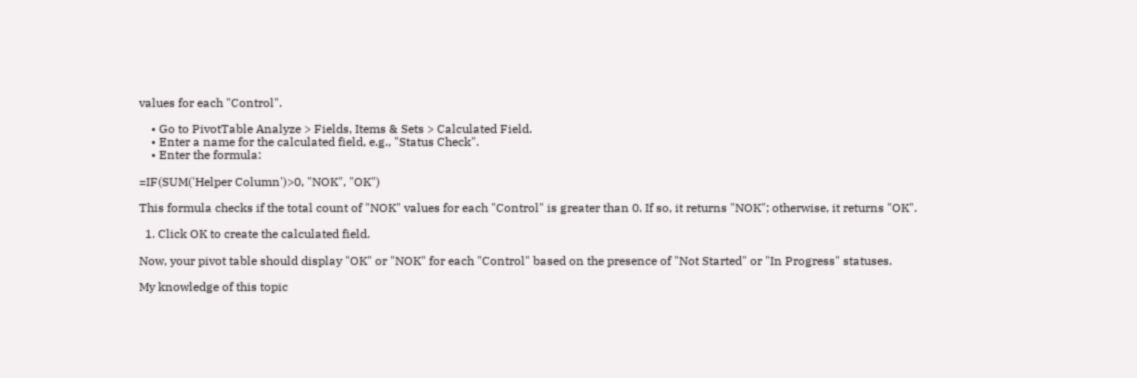values for each "Control".

    • Go to PivotTable Analyze > Fields, Items & Sets > Calculated Field.
    • Enter a name for the calculated field, e.g., "Status Check".
    • Enter the formula:

=IF(SUM('Helper Column')>0, "NOK", "OK")

This formula checks if the total count of "NOK" values for each "Control" is greater than 0. If so, it returns "NOK"; otherwise, it returns "OK".

  1. Click OK to create the calculated field.

Now, your pivot table should display "OK" or "NOK" for each "Control" based on the presence of "Not Started" or "In Progress" statuses.

My knowledge of this topic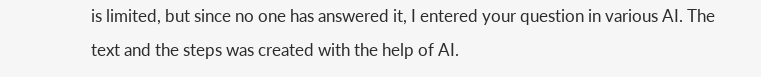is limited, but since no one has answered it, I entered your question in various AI. The text and the steps was created with the help of AI.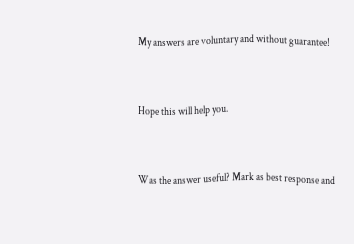My answers are voluntary and without guarantee!


Hope this will help you.


Was the answer useful? Mark as best response and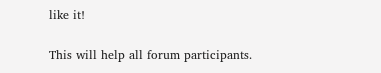like it!

This will help all forum participants.